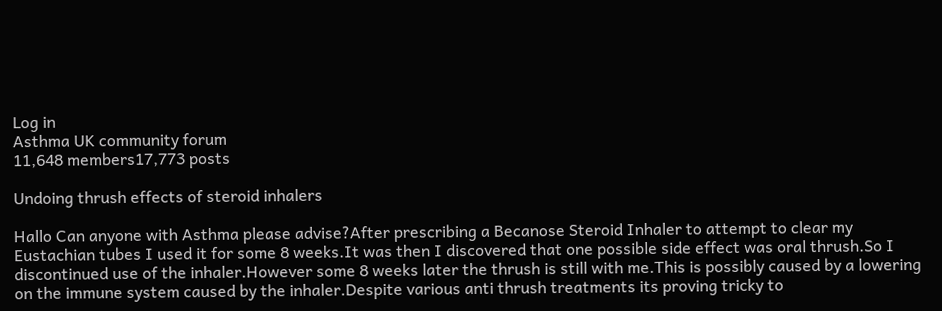Log in
Asthma UK community forum
11,648 members17,773 posts

Undoing thrush effects of steroid inhalers

Hallo Can anyone with Asthma please advise?After prescribing a Becanose Steroid Inhaler to attempt to clear my Eustachian tubes I used it for some 8 weeks.It was then I discovered that one possible side effect was oral thrush.So I discontinued use of the inhaler.However some 8 weeks later the thrush is still with me.This is possibly caused by a lowering on the immune system caused by the inhaler.Despite various anti thrush treatments its proving tricky to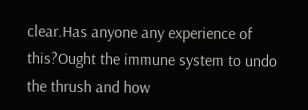clear.Has anyone any experience of this?Ought the immune system to undo the thrush and how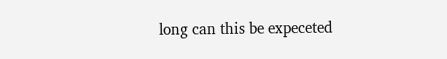long can this be expeceted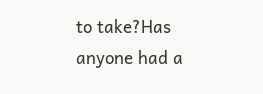to take?Has anyone had a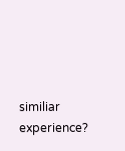similiar experience?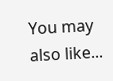You may also like...